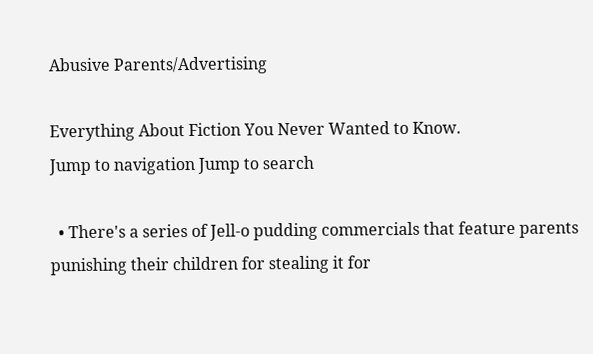Abusive Parents/Advertising

Everything About Fiction You Never Wanted to Know.
Jump to navigation Jump to search

  • There's a series of Jell-o pudding commercials that feature parents punishing their children for stealing it for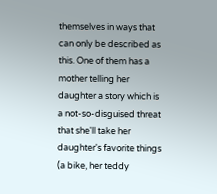themselves in ways that can only be described as this. One of them has a mother telling her daughter a story which is a not-so-disguised threat that she'll take her daughter's favorite things (a bike, her teddy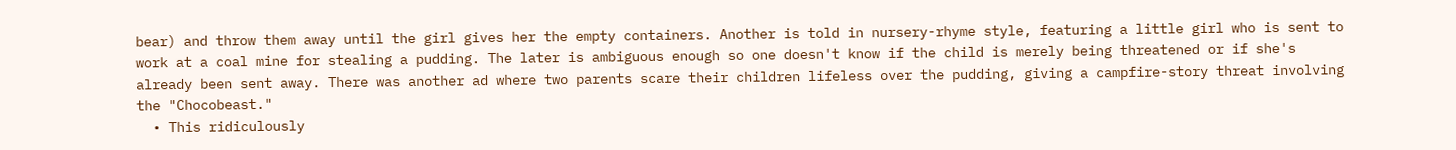bear) and throw them away until the girl gives her the empty containers. Another is told in nursery-rhyme style, featuring a little girl who is sent to work at a coal mine for stealing a pudding. The later is ambiguous enough so one doesn't know if the child is merely being threatened or if she's already been sent away. There was another ad where two parents scare their children lifeless over the pudding, giving a campfire-story threat involving the "Chocobeast."
  • This ridiculously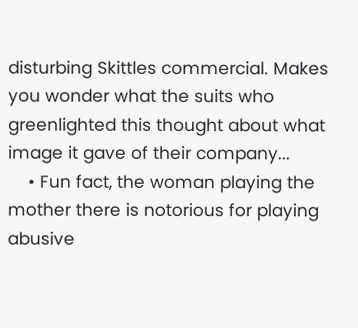disturbing Skittles commercial. Makes you wonder what the suits who greenlighted this thought about what image it gave of their company...
    • Fun fact, the woman playing the mother there is notorious for playing abusive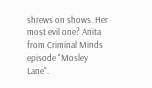shrews on shows. Her most evil one? Anita from Criminal Minds episode "Mosley Lane".